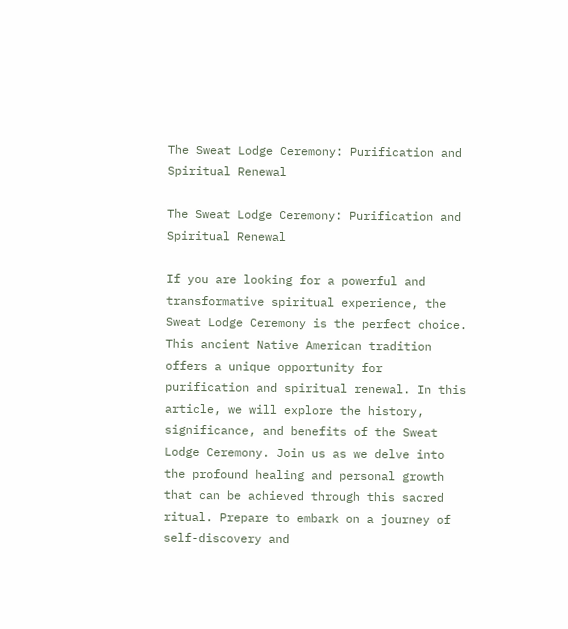The Sweat Lodge Ceremony: Purification and Spiritual Renewal

The Sweat Lodge Ceremony: Purification and Spiritual Renewal

If you are looking for a powerful and transformative spiritual experience, the Sweat Lodge Ceremony is the perfect choice. This ancient Native American tradition offers a unique opportunity for purification and spiritual renewal. In this article, we will explore the history, significance, and benefits of the Sweat Lodge Ceremony. Join us as we delve into the profound healing and personal growth that can be achieved through this sacred ritual. Prepare to embark on a journey of self-discovery and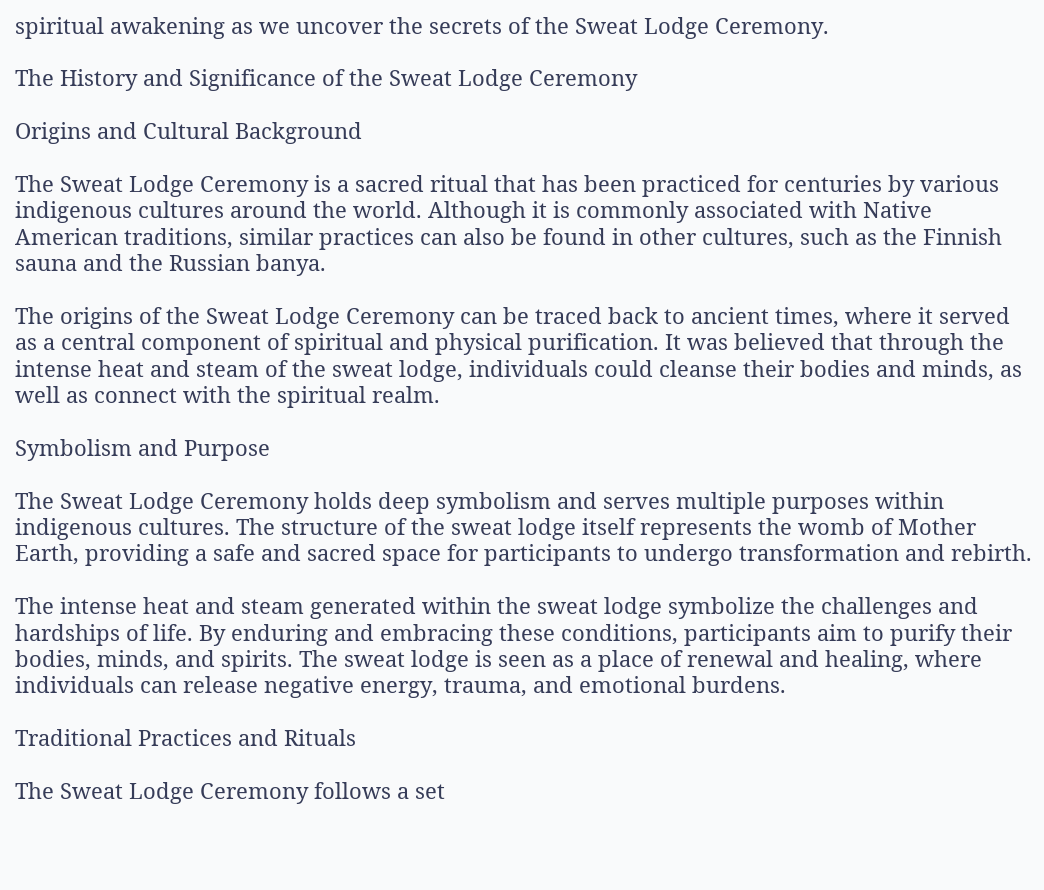spiritual awakening as we uncover the secrets of the Sweat Lodge Ceremony.

The History and Significance of the Sweat Lodge Ceremony

Origins and Cultural Background

The Sweat Lodge Ceremony is a sacred ritual that has been practiced for centuries by various indigenous cultures around the world. Although it is commonly associated with Native American traditions, similar practices can also be found in other cultures, such as the Finnish sauna and the Russian banya.

The origins of the Sweat Lodge Ceremony can be traced back to ancient times, where it served as a central component of spiritual and physical purification. It was believed that through the intense heat and steam of the sweat lodge, individuals could cleanse their bodies and minds, as well as connect with the spiritual realm.

Symbolism and Purpose

The Sweat Lodge Ceremony holds deep symbolism and serves multiple purposes within indigenous cultures. The structure of the sweat lodge itself represents the womb of Mother Earth, providing a safe and sacred space for participants to undergo transformation and rebirth.

The intense heat and steam generated within the sweat lodge symbolize the challenges and hardships of life. By enduring and embracing these conditions, participants aim to purify their bodies, minds, and spirits. The sweat lodge is seen as a place of renewal and healing, where individuals can release negative energy, trauma, and emotional burdens.

Traditional Practices and Rituals

The Sweat Lodge Ceremony follows a set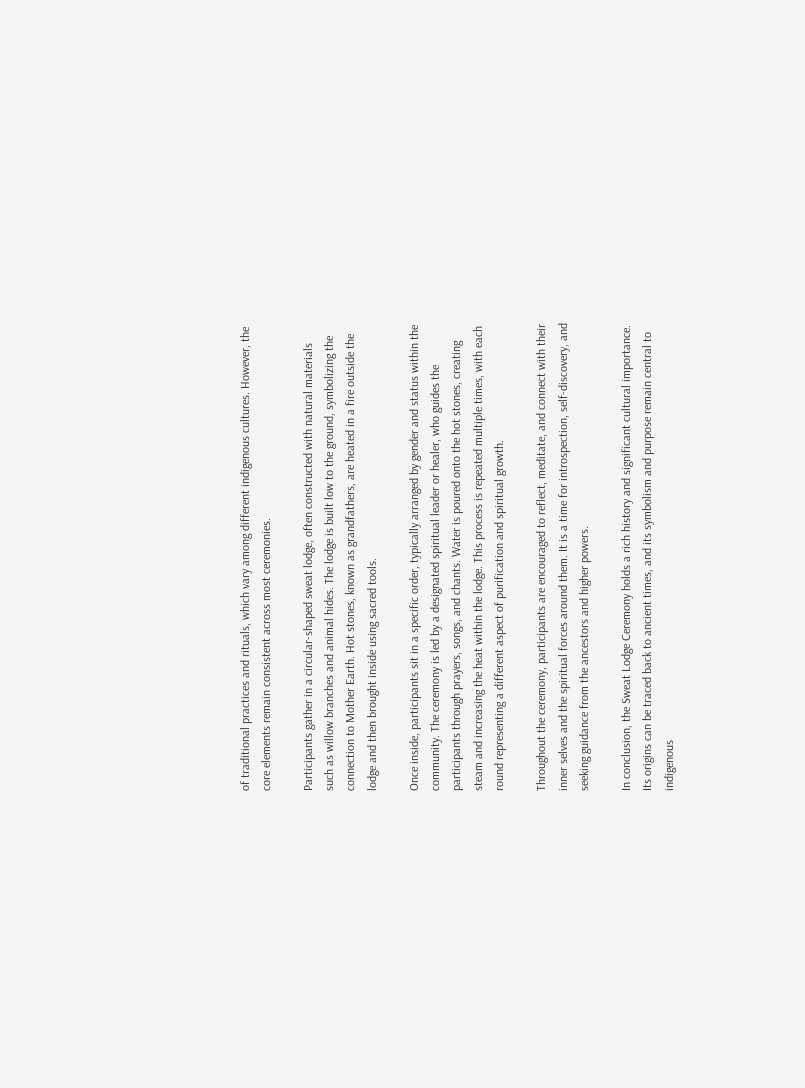of traditional practices and rituals, which vary among different indigenous cultures. However, the core elements remain consistent across most ceremonies.

Participants gather in a circular-shaped sweat lodge, often constructed with natural materials such as willow branches and animal hides. The lodge is built low to the ground, symbolizing the connection to Mother Earth. Hot stones, known as grandfathers, are heated in a fire outside the lodge and then brought inside using sacred tools.

Once inside, participants sit in a specific order, typically arranged by gender and status within the community. The ceremony is led by a designated spiritual leader or healer, who guides the participants through prayers, songs, and chants. Water is poured onto the hot stones, creating steam and increasing the heat within the lodge. This process is repeated multiple times, with each round representing a different aspect of purification and spiritual growth.

Throughout the ceremony, participants are encouraged to reflect, meditate, and connect with their inner selves and the spiritual forces around them. It is a time for introspection, self-discovery, and seeking guidance from the ancestors and higher powers.

In conclusion, the Sweat Lodge Ceremony holds a rich history and significant cultural importance. Its origins can be traced back to ancient times, and its symbolism and purpose remain central to indigenous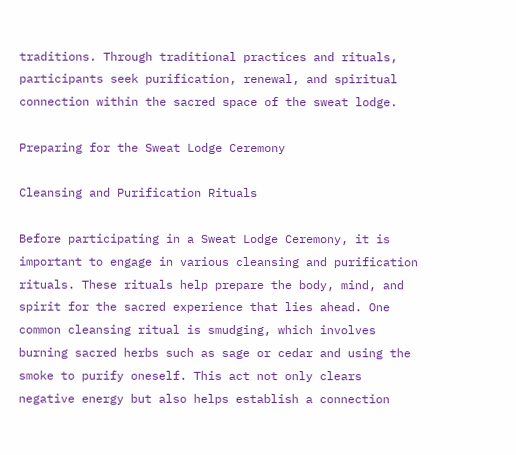traditions. Through traditional practices and rituals, participants seek purification, renewal, and spiritual connection within the sacred space of the sweat lodge.

Preparing for the Sweat Lodge Ceremony

Cleansing and Purification Rituals

Before participating in a Sweat Lodge Ceremony, it is important to engage in various cleansing and purification rituals. These rituals help prepare the body, mind, and spirit for the sacred experience that lies ahead. One common cleansing ritual is smudging, which involves burning sacred herbs such as sage or cedar and using the smoke to purify oneself. This act not only clears negative energy but also helps establish a connection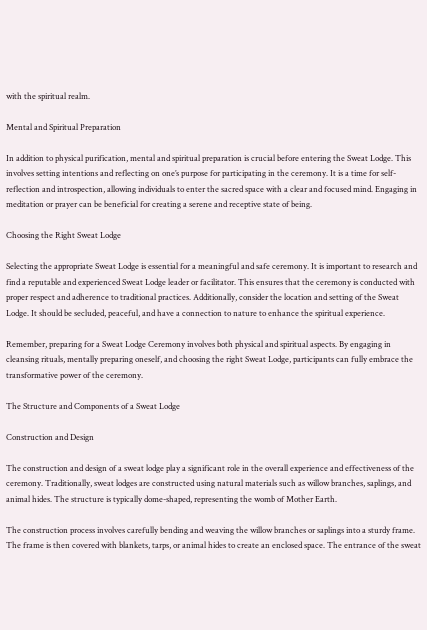with the spiritual realm.

Mental and Spiritual Preparation

In addition to physical purification, mental and spiritual preparation is crucial before entering the Sweat Lodge. This involves setting intentions and reflecting on one’s purpose for participating in the ceremony. It is a time for self-reflection and introspection, allowing individuals to enter the sacred space with a clear and focused mind. Engaging in meditation or prayer can be beneficial for creating a serene and receptive state of being.

Choosing the Right Sweat Lodge

Selecting the appropriate Sweat Lodge is essential for a meaningful and safe ceremony. It is important to research and find a reputable and experienced Sweat Lodge leader or facilitator. This ensures that the ceremony is conducted with proper respect and adherence to traditional practices. Additionally, consider the location and setting of the Sweat Lodge. It should be secluded, peaceful, and have a connection to nature to enhance the spiritual experience.

Remember, preparing for a Sweat Lodge Ceremony involves both physical and spiritual aspects. By engaging in cleansing rituals, mentally preparing oneself, and choosing the right Sweat Lodge, participants can fully embrace the transformative power of the ceremony.

The Structure and Components of a Sweat Lodge

Construction and Design

The construction and design of a sweat lodge play a significant role in the overall experience and effectiveness of the ceremony. Traditionally, sweat lodges are constructed using natural materials such as willow branches, saplings, and animal hides. The structure is typically dome-shaped, representing the womb of Mother Earth.

The construction process involves carefully bending and weaving the willow branches or saplings into a sturdy frame. The frame is then covered with blankets, tarps, or animal hides to create an enclosed space. The entrance of the sweat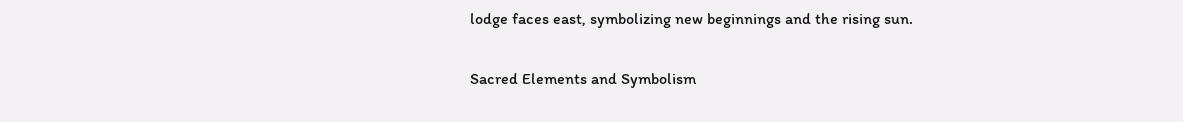lodge faces east, symbolizing new beginnings and the rising sun.

Sacred Elements and Symbolism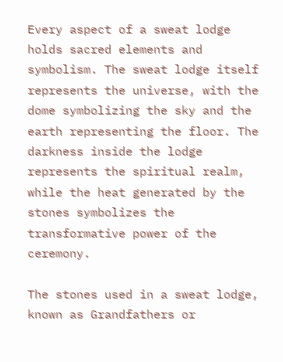Every aspect of a sweat lodge holds sacred elements and symbolism. The sweat lodge itself represents the universe, with the dome symbolizing the sky and the earth representing the floor. The darkness inside the lodge represents the spiritual realm, while the heat generated by the stones symbolizes the transformative power of the ceremony.

The stones used in a sweat lodge, known as Grandfathers or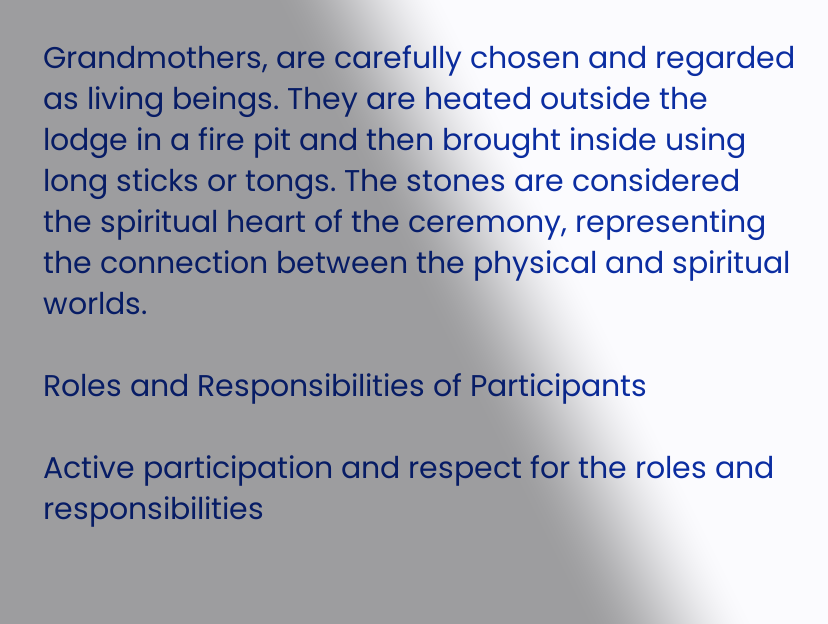Grandmothers, are carefully chosen and regarded as living beings. They are heated outside the lodge in a fire pit and then brought inside using long sticks or tongs. The stones are considered the spiritual heart of the ceremony, representing the connection between the physical and spiritual worlds.

Roles and Responsibilities of Participants

Active participation and respect for the roles and responsibilities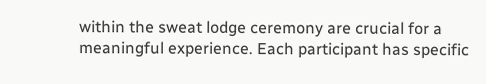within the sweat lodge ceremony are crucial for a meaningful experience. Each participant has specific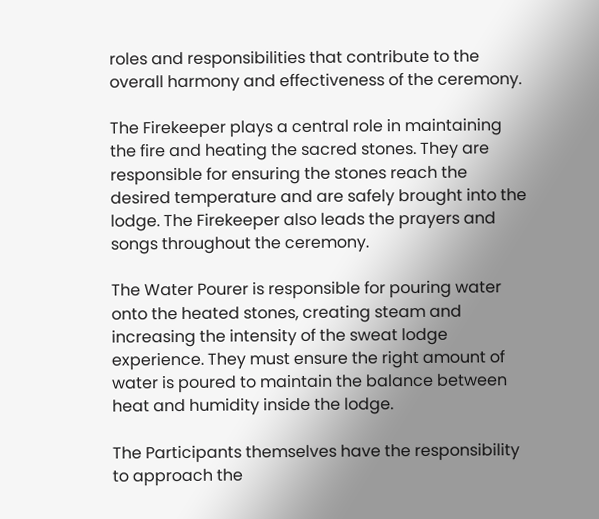roles and responsibilities that contribute to the overall harmony and effectiveness of the ceremony.

The Firekeeper plays a central role in maintaining the fire and heating the sacred stones. They are responsible for ensuring the stones reach the desired temperature and are safely brought into the lodge. The Firekeeper also leads the prayers and songs throughout the ceremony.

The Water Pourer is responsible for pouring water onto the heated stones, creating steam and increasing the intensity of the sweat lodge experience. They must ensure the right amount of water is poured to maintain the balance between heat and humidity inside the lodge.

The Participants themselves have the responsibility to approach the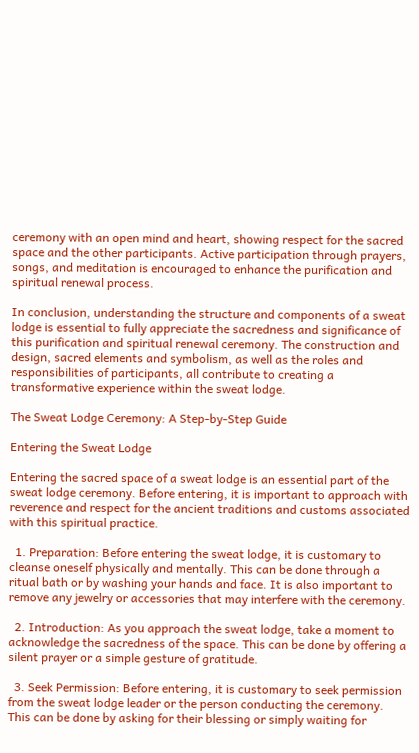ceremony with an open mind and heart, showing respect for the sacred space and the other participants. Active participation through prayers, songs, and meditation is encouraged to enhance the purification and spiritual renewal process.

In conclusion, understanding the structure and components of a sweat lodge is essential to fully appreciate the sacredness and significance of this purification and spiritual renewal ceremony. The construction and design, sacred elements and symbolism, as well as the roles and responsibilities of participants, all contribute to creating a transformative experience within the sweat lodge.

The Sweat Lodge Ceremony: A Step-by-Step Guide

Entering the Sweat Lodge

Entering the sacred space of a sweat lodge is an essential part of the sweat lodge ceremony. Before entering, it is important to approach with reverence and respect for the ancient traditions and customs associated with this spiritual practice.

  1. Preparation: Before entering the sweat lodge, it is customary to cleanse oneself physically and mentally. This can be done through a ritual bath or by washing your hands and face. It is also important to remove any jewelry or accessories that may interfere with the ceremony.

  2. Introduction: As you approach the sweat lodge, take a moment to acknowledge the sacredness of the space. This can be done by offering a silent prayer or a simple gesture of gratitude.

  3. Seek Permission: Before entering, it is customary to seek permission from the sweat lodge leader or the person conducting the ceremony. This can be done by asking for their blessing or simply waiting for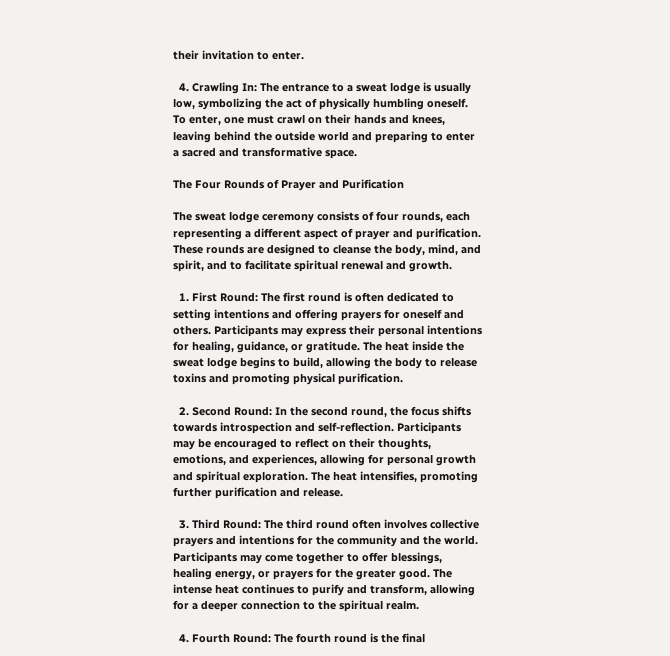their invitation to enter.

  4. Crawling In: The entrance to a sweat lodge is usually low, symbolizing the act of physically humbling oneself. To enter, one must crawl on their hands and knees, leaving behind the outside world and preparing to enter a sacred and transformative space.

The Four Rounds of Prayer and Purification

The sweat lodge ceremony consists of four rounds, each representing a different aspect of prayer and purification. These rounds are designed to cleanse the body, mind, and spirit, and to facilitate spiritual renewal and growth.

  1. First Round: The first round is often dedicated to setting intentions and offering prayers for oneself and others. Participants may express their personal intentions for healing, guidance, or gratitude. The heat inside the sweat lodge begins to build, allowing the body to release toxins and promoting physical purification.

  2. Second Round: In the second round, the focus shifts towards introspection and self-reflection. Participants may be encouraged to reflect on their thoughts, emotions, and experiences, allowing for personal growth and spiritual exploration. The heat intensifies, promoting further purification and release.

  3. Third Round: The third round often involves collective prayers and intentions for the community and the world. Participants may come together to offer blessings, healing energy, or prayers for the greater good. The intense heat continues to purify and transform, allowing for a deeper connection to the spiritual realm.

  4. Fourth Round: The fourth round is the final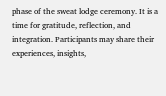phase of the sweat lodge ceremony. It is a time for gratitude, reflection, and integration. Participants may share their experiences, insights,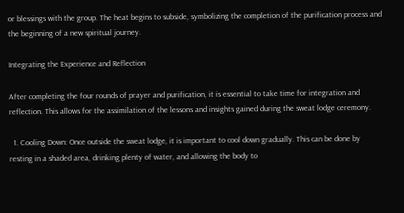or blessings with the group. The heat begins to subside, symbolizing the completion of the purification process and the beginning of a new spiritual journey.

Integrating the Experience and Reflection

After completing the four rounds of prayer and purification, it is essential to take time for integration and reflection. This allows for the assimilation of the lessons and insights gained during the sweat lodge ceremony.

  1. Cooling Down: Once outside the sweat lodge, it is important to cool down gradually. This can be done by resting in a shaded area, drinking plenty of water, and allowing the body to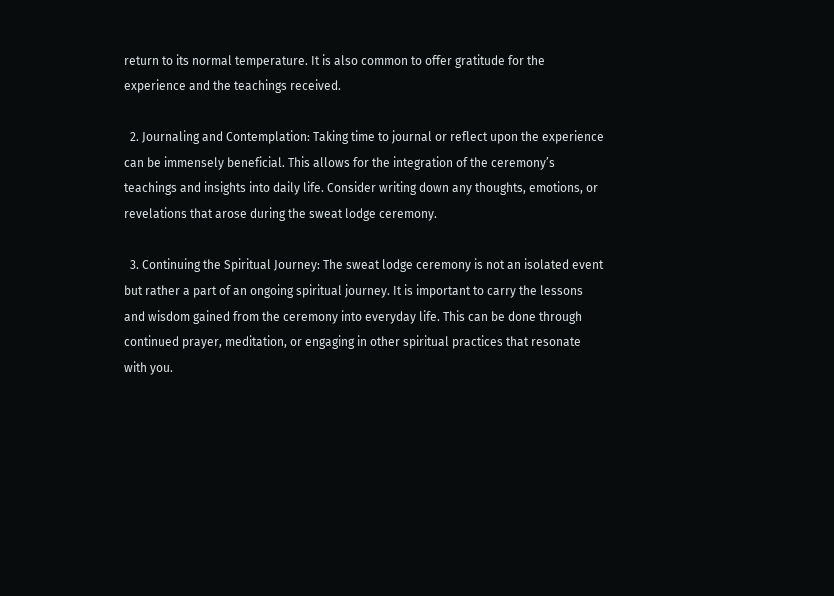return to its normal temperature. It is also common to offer gratitude for the experience and the teachings received.

  2. Journaling and Contemplation: Taking time to journal or reflect upon the experience can be immensely beneficial. This allows for the integration of the ceremony’s teachings and insights into daily life. Consider writing down any thoughts, emotions, or revelations that arose during the sweat lodge ceremony.

  3. Continuing the Spiritual Journey: The sweat lodge ceremony is not an isolated event but rather a part of an ongoing spiritual journey. It is important to carry the lessons and wisdom gained from the ceremony into everyday life. This can be done through continued prayer, meditation, or engaging in other spiritual practices that resonate with you.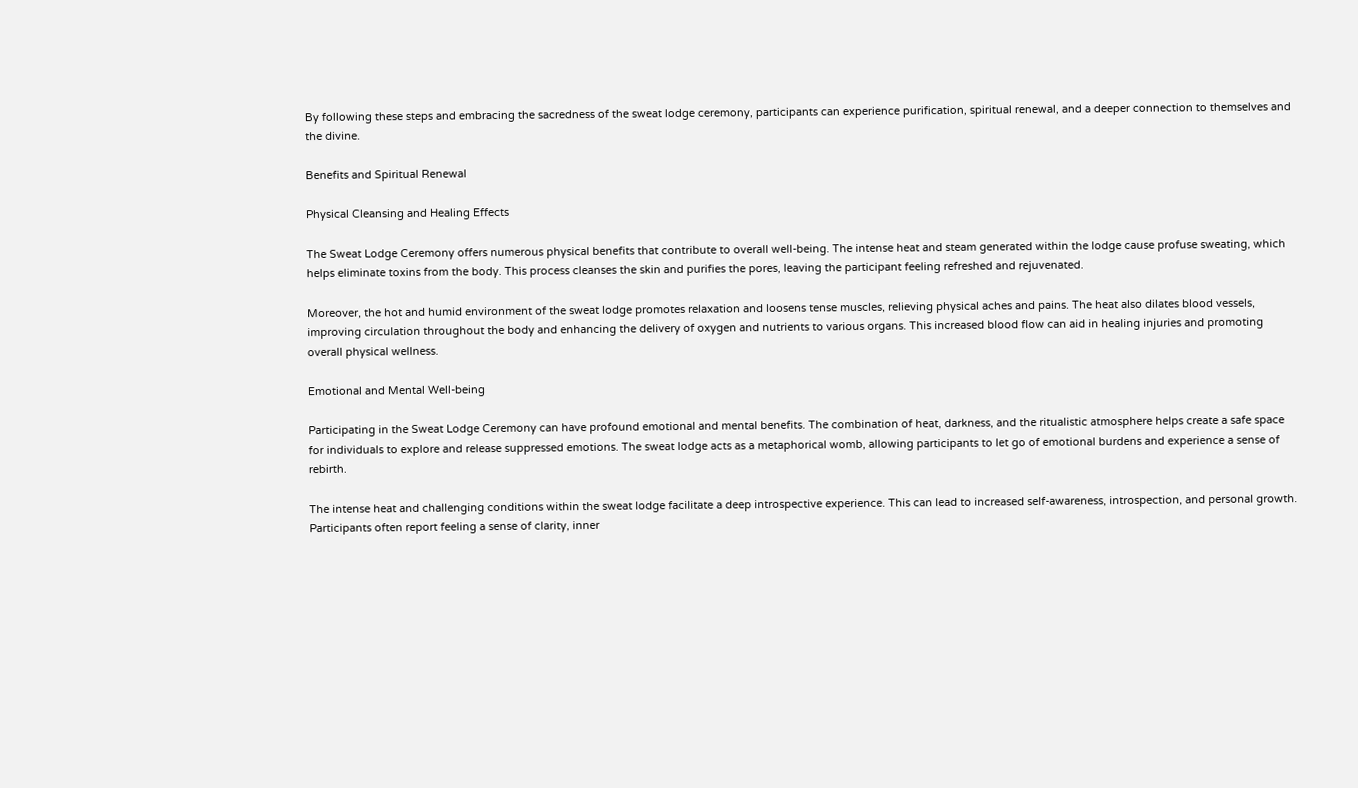By following these steps and embracing the sacredness of the sweat lodge ceremony, participants can experience purification, spiritual renewal, and a deeper connection to themselves and the divine.

Benefits and Spiritual Renewal

Physical Cleansing and Healing Effects

The Sweat Lodge Ceremony offers numerous physical benefits that contribute to overall well-being. The intense heat and steam generated within the lodge cause profuse sweating, which helps eliminate toxins from the body. This process cleanses the skin and purifies the pores, leaving the participant feeling refreshed and rejuvenated.

Moreover, the hot and humid environment of the sweat lodge promotes relaxation and loosens tense muscles, relieving physical aches and pains. The heat also dilates blood vessels, improving circulation throughout the body and enhancing the delivery of oxygen and nutrients to various organs. This increased blood flow can aid in healing injuries and promoting overall physical wellness.

Emotional and Mental Well-being

Participating in the Sweat Lodge Ceremony can have profound emotional and mental benefits. The combination of heat, darkness, and the ritualistic atmosphere helps create a safe space for individuals to explore and release suppressed emotions. The sweat lodge acts as a metaphorical womb, allowing participants to let go of emotional burdens and experience a sense of rebirth.

The intense heat and challenging conditions within the sweat lodge facilitate a deep introspective experience. This can lead to increased self-awareness, introspection, and personal growth. Participants often report feeling a sense of clarity, inner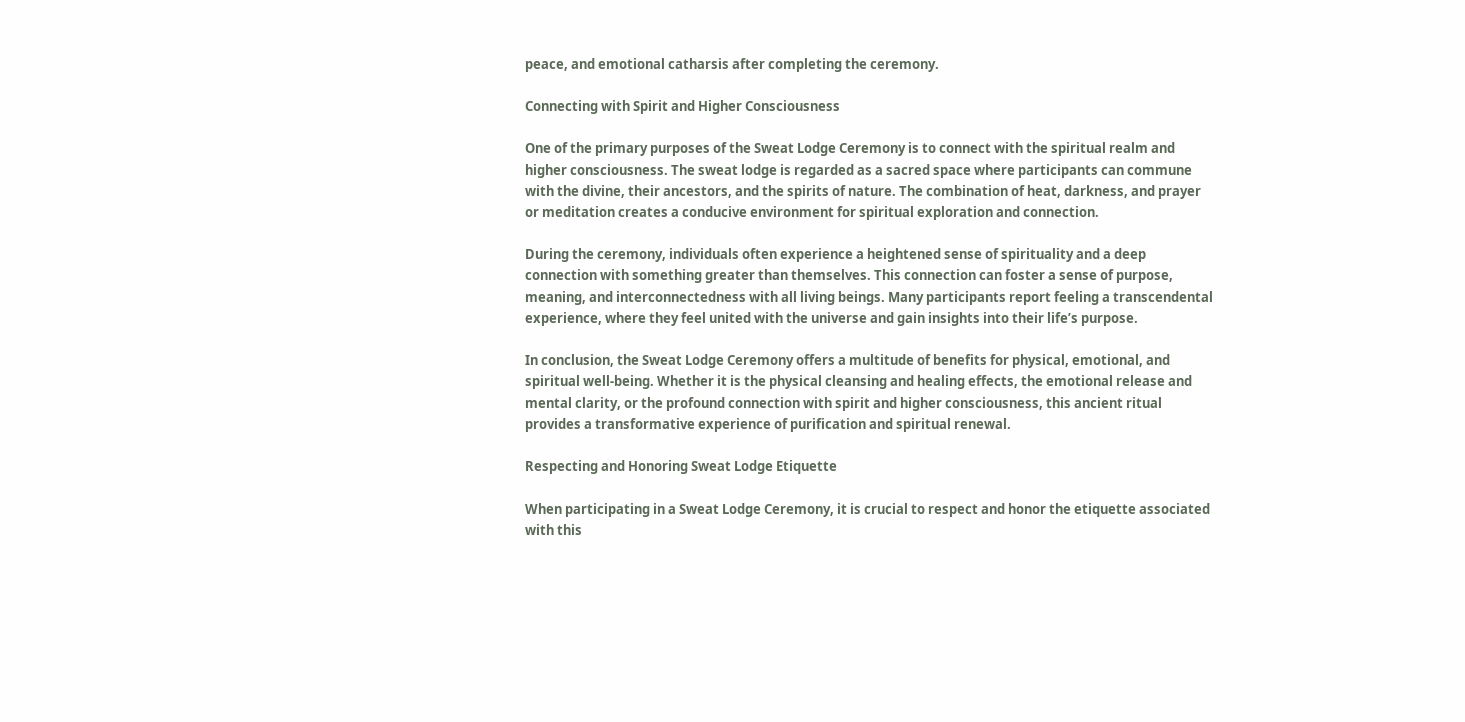peace, and emotional catharsis after completing the ceremony.

Connecting with Spirit and Higher Consciousness

One of the primary purposes of the Sweat Lodge Ceremony is to connect with the spiritual realm and higher consciousness. The sweat lodge is regarded as a sacred space where participants can commune with the divine, their ancestors, and the spirits of nature. The combination of heat, darkness, and prayer or meditation creates a conducive environment for spiritual exploration and connection.

During the ceremony, individuals often experience a heightened sense of spirituality and a deep connection with something greater than themselves. This connection can foster a sense of purpose, meaning, and interconnectedness with all living beings. Many participants report feeling a transcendental experience, where they feel united with the universe and gain insights into their life’s purpose.

In conclusion, the Sweat Lodge Ceremony offers a multitude of benefits for physical, emotional, and spiritual well-being. Whether it is the physical cleansing and healing effects, the emotional release and mental clarity, or the profound connection with spirit and higher consciousness, this ancient ritual provides a transformative experience of purification and spiritual renewal.

Respecting and Honoring Sweat Lodge Etiquette

When participating in a Sweat Lodge Ceremony, it is crucial to respect and honor the etiquette associated with this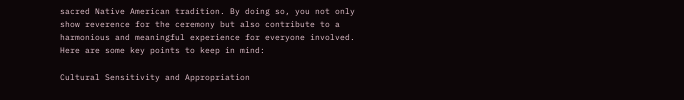sacred Native American tradition. By doing so, you not only show reverence for the ceremony but also contribute to a harmonious and meaningful experience for everyone involved. Here are some key points to keep in mind:

Cultural Sensitivity and Appropriation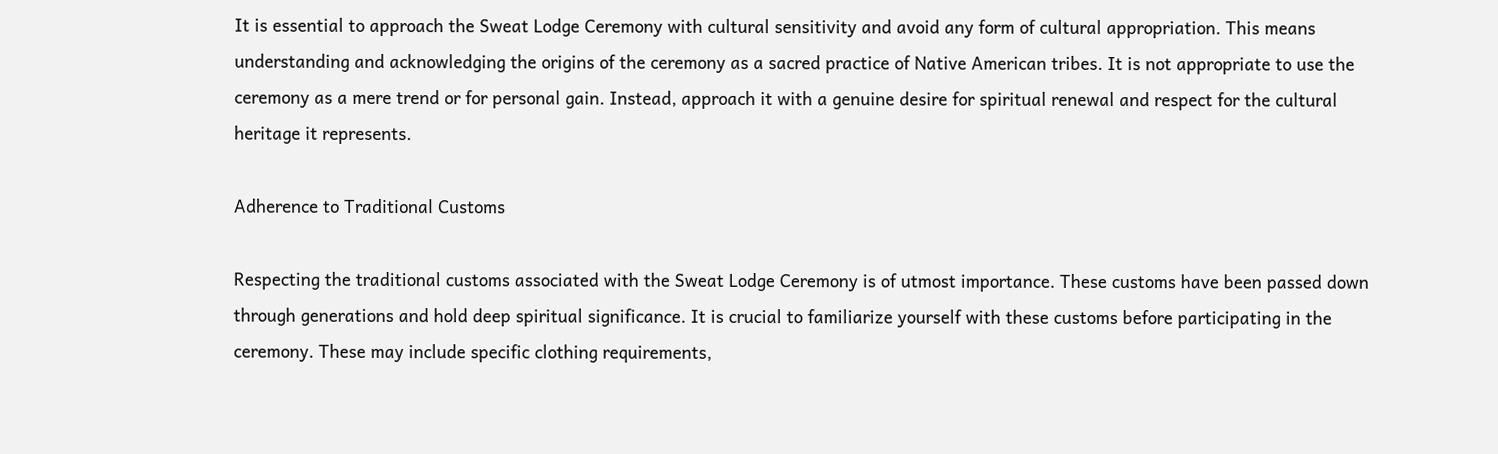It is essential to approach the Sweat Lodge Ceremony with cultural sensitivity and avoid any form of cultural appropriation. This means understanding and acknowledging the origins of the ceremony as a sacred practice of Native American tribes. It is not appropriate to use the ceremony as a mere trend or for personal gain. Instead, approach it with a genuine desire for spiritual renewal and respect for the cultural heritage it represents.

Adherence to Traditional Customs

Respecting the traditional customs associated with the Sweat Lodge Ceremony is of utmost importance. These customs have been passed down through generations and hold deep spiritual significance. It is crucial to familiarize yourself with these customs before participating in the ceremony. These may include specific clothing requirements,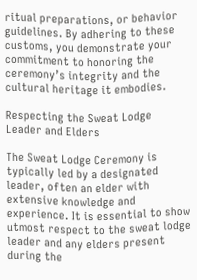ritual preparations, or behavior guidelines. By adhering to these customs, you demonstrate your commitment to honoring the ceremony’s integrity and the cultural heritage it embodies.

Respecting the Sweat Lodge Leader and Elders

The Sweat Lodge Ceremony is typically led by a designated leader, often an elder with extensive knowledge and experience. It is essential to show utmost respect to the sweat lodge leader and any elders present during the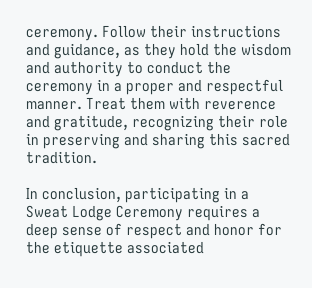ceremony. Follow their instructions and guidance, as they hold the wisdom and authority to conduct the ceremony in a proper and respectful manner. Treat them with reverence and gratitude, recognizing their role in preserving and sharing this sacred tradition.

In conclusion, participating in a Sweat Lodge Ceremony requires a deep sense of respect and honor for the etiquette associated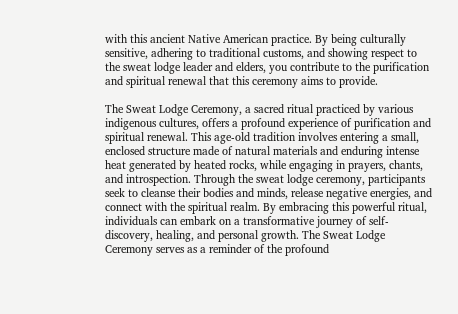with this ancient Native American practice. By being culturally sensitive, adhering to traditional customs, and showing respect to the sweat lodge leader and elders, you contribute to the purification and spiritual renewal that this ceremony aims to provide.

The Sweat Lodge Ceremony, a sacred ritual practiced by various indigenous cultures, offers a profound experience of purification and spiritual renewal. This age-old tradition involves entering a small, enclosed structure made of natural materials and enduring intense heat generated by heated rocks, while engaging in prayers, chants, and introspection. Through the sweat lodge ceremony, participants seek to cleanse their bodies and minds, release negative energies, and connect with the spiritual realm. By embracing this powerful ritual, individuals can embark on a transformative journey of self-discovery, healing, and personal growth. The Sweat Lodge Ceremony serves as a reminder of the profound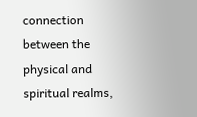connection between the physical and spiritual realms,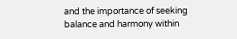and the importance of seeking balance and harmony within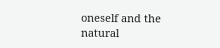oneself and the natural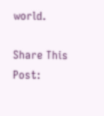world.

Share This Post: